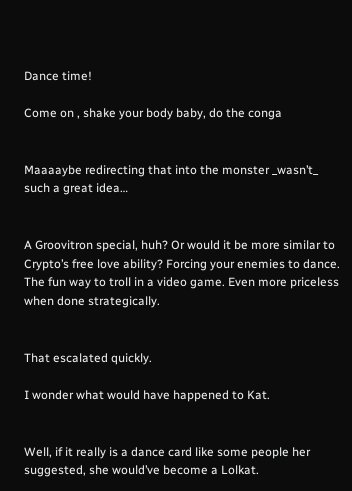Dance time!

Come on , shake your body baby, do the conga


Maaaaybe redirecting that into the monster _wasn’t_ such a great idea…


A Groovitron special, huh? Or would it be more similar to Crypto’s free love ability? Forcing your enemies to dance. The fun way to troll in a video game. Even more priceless when done strategically.


That escalated quickly.

I wonder what would have happened to Kat.


Well, if it really is a dance card like some people her suggested, she would’ve become a Lolkat.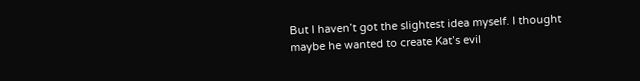But I haven’t got the slightest idea myself. I thought maybe he wanted to create Kat’s evil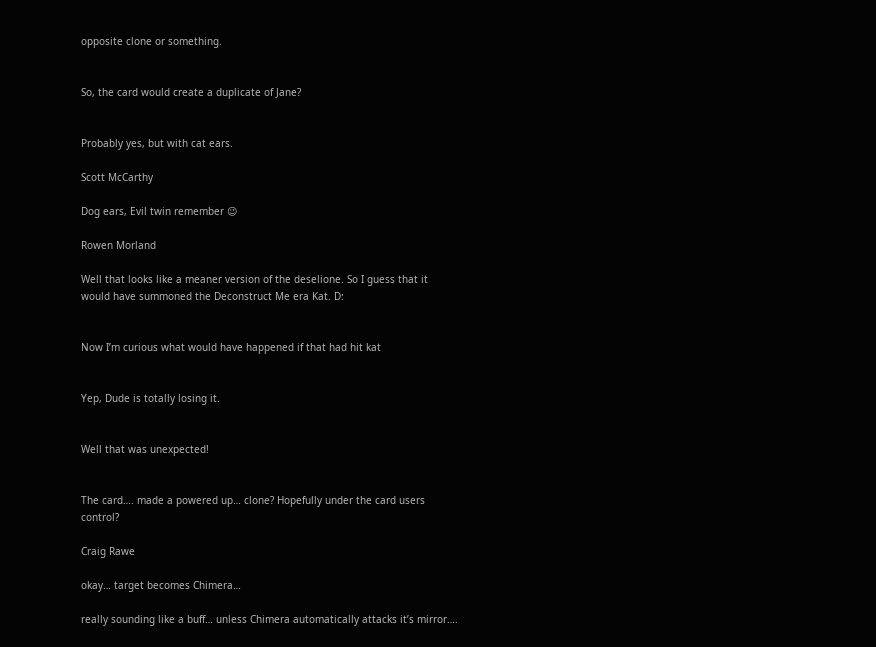opposite clone or something.


So, the card would create a duplicate of Jane?


Probably yes, but with cat ears.

Scott McCarthy

Dog ears, Evil twin remember 😉

Rowen Morland

Well that looks like a meaner version of the deselione. So I guess that it would have summoned the Deconstruct Me era Kat. D:


Now I’m curious what would have happened if that had hit kat


Yep, Dude is totally losing it.


Well that was unexpected!


The card…. made a powered up… clone? Hopefully under the card users control?

Craig Rawe

okay… target becomes Chimera…

really sounding like a buff… unless Chimera automatically attacks it’s mirror….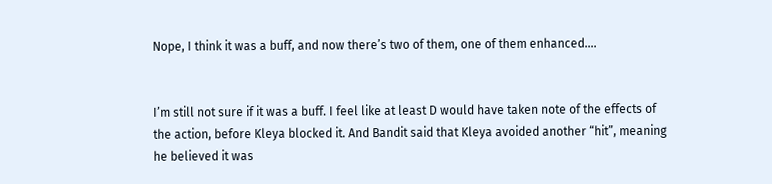Nope, I think it was a buff, and now there’s two of them, one of them enhanced….


I’m still not sure if it was a buff. I feel like at least D would have taken note of the effects of the action, before Kleya blocked it. And Bandit said that Kleya avoided another “hit”, meaning he believed it was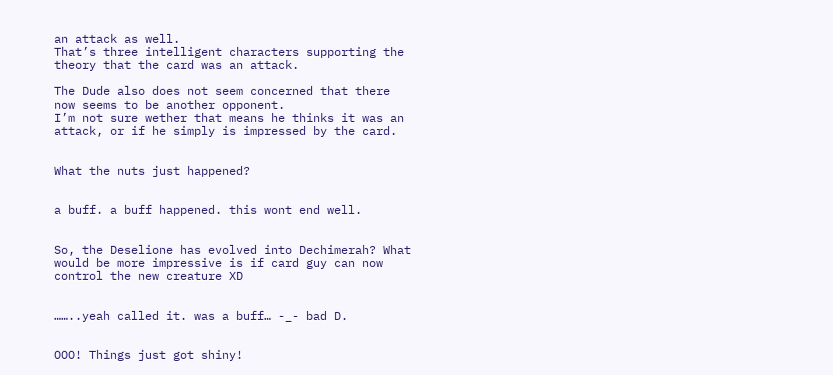an attack as well.
That’s three intelligent characters supporting the theory that the card was an attack.

The Dude also does not seem concerned that there now seems to be another opponent.
I’m not sure wether that means he thinks it was an attack, or if he simply is impressed by the card.


What the nuts just happened?


a buff. a buff happened. this wont end well.


So, the Deselione has evolved into Dechimerah? What would be more impressive is if card guy can now control the new creature XD


……..yeah called it. was a buff… -_- bad D.


OOO! Things just got shiny!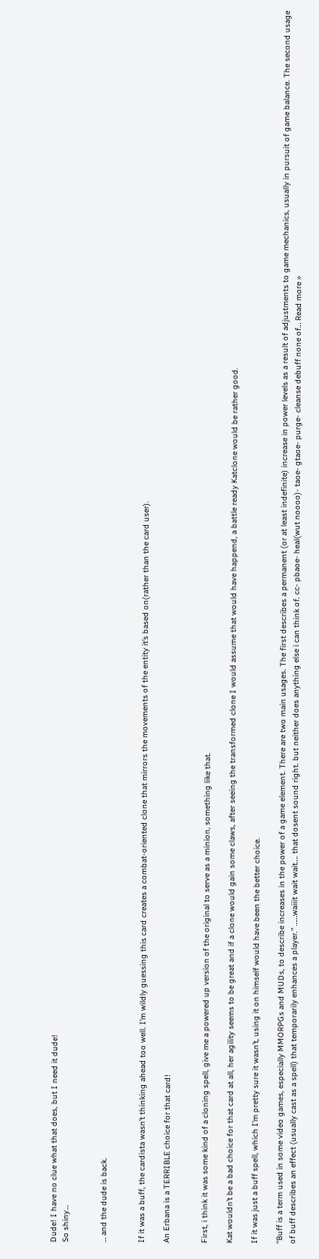Dude! I have no clue what that does, but I need it dude!
So shiny…


… and the dude is back.


If it was a buff, the cardista wasn’t thinking ahead too well. I’m wildly guessing this card creates a combat-oriented clone that mirrors the movements of the entity it’s based on(rather than the card user).

An Erbana is a TERRIBLE choice for that card!


First, i think it was some kind of a cloning spell, give me a powered up version of the original to serve as a minion, something like that.

Kat wouldn’t be a bad choice for that card at all, her agility seems to be great and if a clone would gain some claws, after seeing the transformed clone I would assume that would have happend, a battle ready Katclone would be rather good.

If it was just a buff spell, which I’m pretty sure it wasn’t, using it on himself would have been the better choice.

“Buff is a term used in some video games, especially MMORPGs and MUDs, to describe increases in the power of a game element. There are two main usages. The first describes a permanent (or at least indefinite) increase in power levels as a result of adjustments to game mechanics, usually in pursuit of game balance. The second usage of buff describes an effect (usually cast as a spell) that temporarily enhances a player.” ……waiiit wait wait…. that dosent sound right. but neither does anything else i can think of. cc- pbaoe- heal(wut noooo)- taoe- gtaoe- purge- cleanse debuff none of… Read more »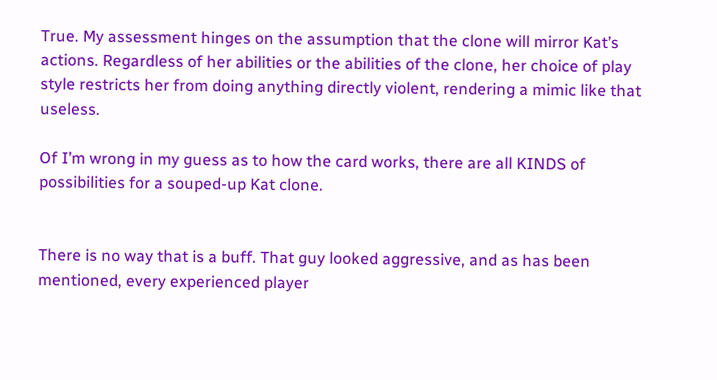True. My assessment hinges on the assumption that the clone will mirror Kat’s actions. Regardless of her abilities or the abilities of the clone, her choice of play style restricts her from doing anything directly violent, rendering a mimic like that useless.

Of I’m wrong in my guess as to how the card works, there are all KINDS of possibilities for a souped-up Kat clone.


There is no way that is a buff. That guy looked aggressive, and as has been mentioned, every experienced player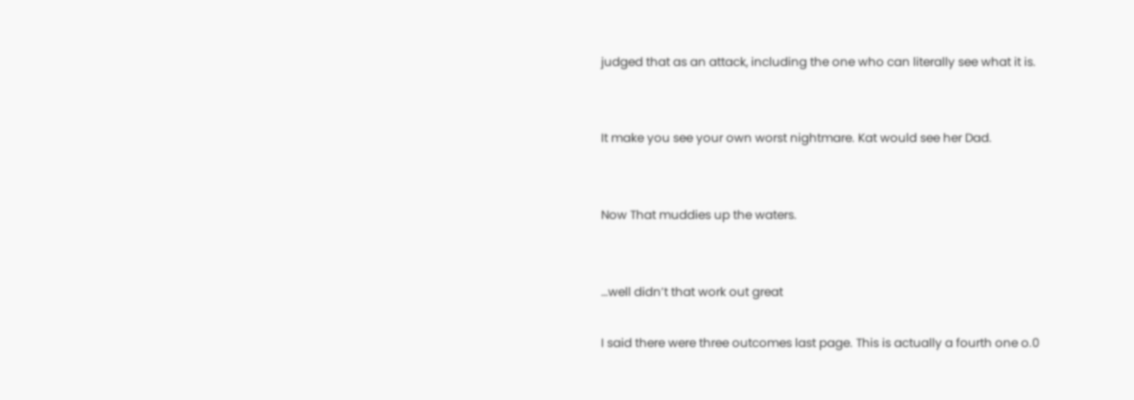judged that as an attack, including the one who can literally see what it is.


It make you see your own worst nightmare. Kat would see her Dad.


Now That muddies up the waters.


…well didn’t that work out great

I said there were three outcomes last page. This is actually a fourth one o.0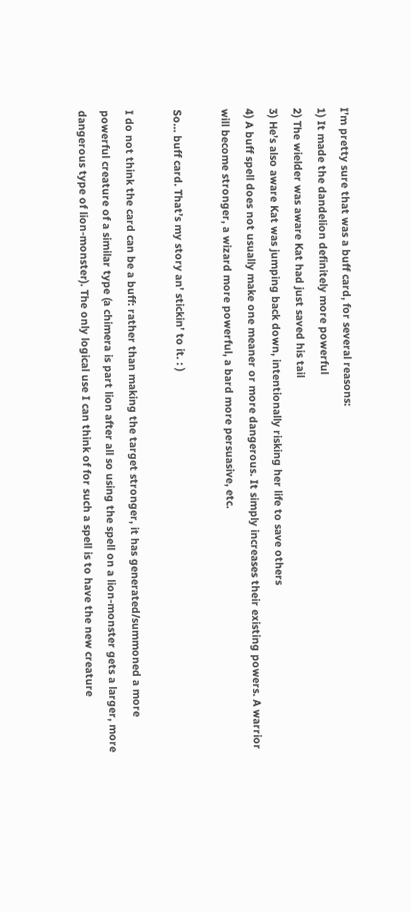I’m pretty sure that was a buff card, for several reasons:
1) It made the dandelion definitely more powerful
2) The wielder was aware Kat had just saved his tail
3) He’s also aware Kat was jumping back down, intentionally risking her life to save others
4) A buff spell does not usually make one meaner or more dangerous. It simply increases their existing powers. A warrior will become stronger, a wizard more powerful, a bard more persuasive, etc.

So… buff card. That’s my story an’ stickin’ to it. : )

I do not think the card can be a buff: rather than making the target stronger, it has generated/summoned a more powerful creature of a similar type (a chimera is part lion after all so using the spell on a lion-monster gets a larger, more dangerous type of lion-monster). The only logical use I can think of for such a spell is to have the new creature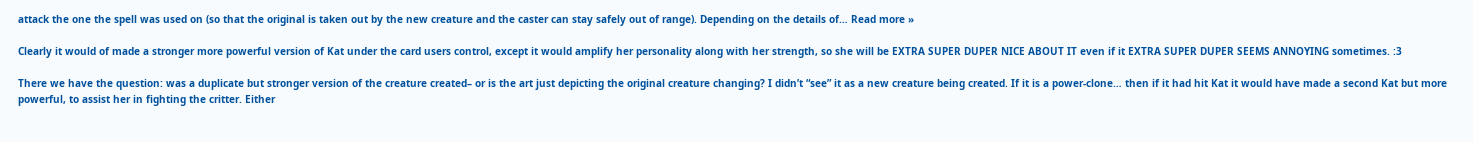attack the one the spell was used on (so that the original is taken out by the new creature and the caster can stay safely out of range). Depending on the details of… Read more »

Clearly it would of made a stronger more powerful version of Kat under the card users control, except it would amplify her personality along with her strength, so she will be EXTRA SUPER DUPER NICE ABOUT IT even if it EXTRA SUPER DUPER SEEMS ANNOYING sometimes. :3

There we have the question: was a duplicate but stronger version of the creature created– or is the art just depicting the original creature changing? I didn’t “see” it as a new creature being created. If it is a power-clone… then if it had hit Kat it would have made a second Kat but more powerful, to assist her in fighting the critter. Either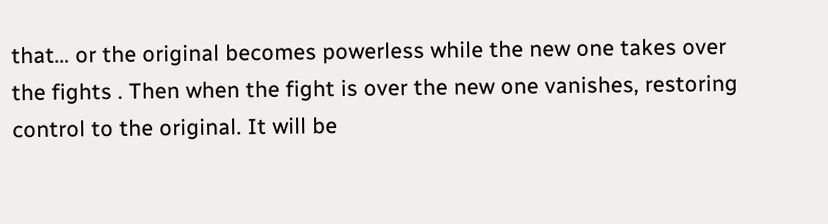that… or the original becomes powerless while the new one takes over the fights . Then when the fight is over the new one vanishes, restoring control to the original. It will be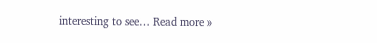interesting to see… Read more »